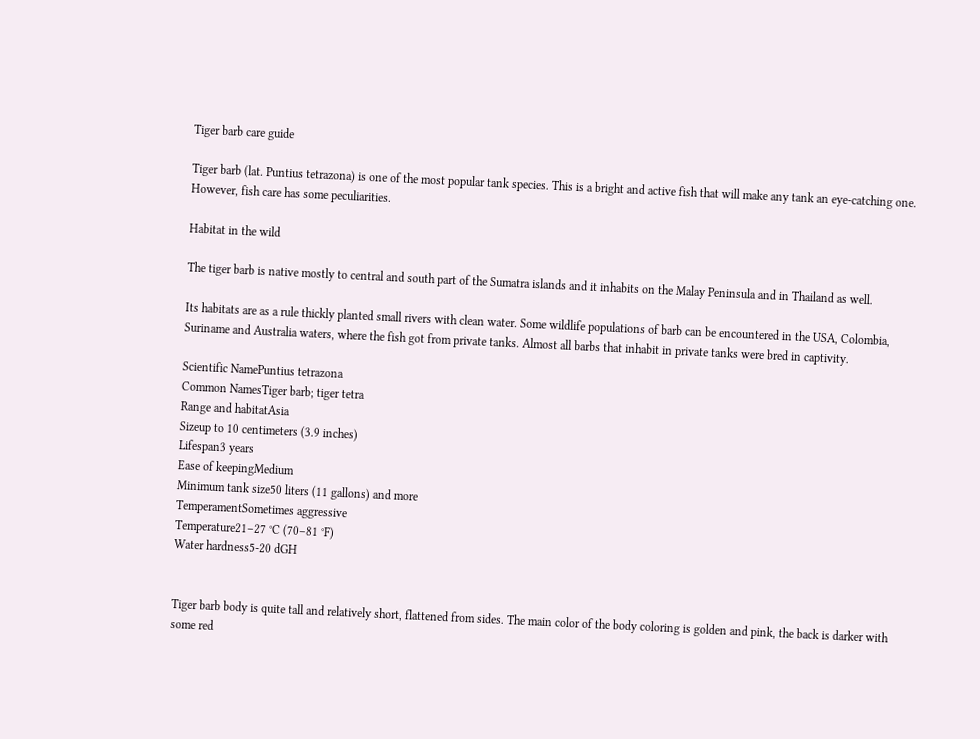Tiger barb care guide

Tiger barb (lat. Puntius tetrazona) is one of the most popular tank species. This is a bright and active fish that will make any tank an eye-catching one. However, fish care has some peculiarities.

Habitat in the wild

The tiger barb is native mostly to central and south part of the Sumatra islands and it inhabits on the Malay Peninsula and in Thailand as well.

Its habitats are as a rule thickly planted small rivers with clean water. Some wildlife populations of barb can be encountered in the USA, Colombia, Suriname and Australia waters, where the fish got from private tanks. Almost all barbs that inhabit in private tanks were bred in captivity.

Scientific NamePuntius tetrazona
Common NamesTiger barb; tiger tetra
Range and habitatAsia
Sizeup to 10 centimeters (3.9 inches)
Lifespan3 years
Ease of keepingMedium
Minimum tank size50 liters (11 gallons) and more
TemperamentSometimes aggressive
Temperature21–27 °C (70–81 °F)
Water hardness5-20 dGH


Tiger barb body is quite tall and relatively short, flattened from sides. The main color of the body coloring is golden and pink, the back is darker with some red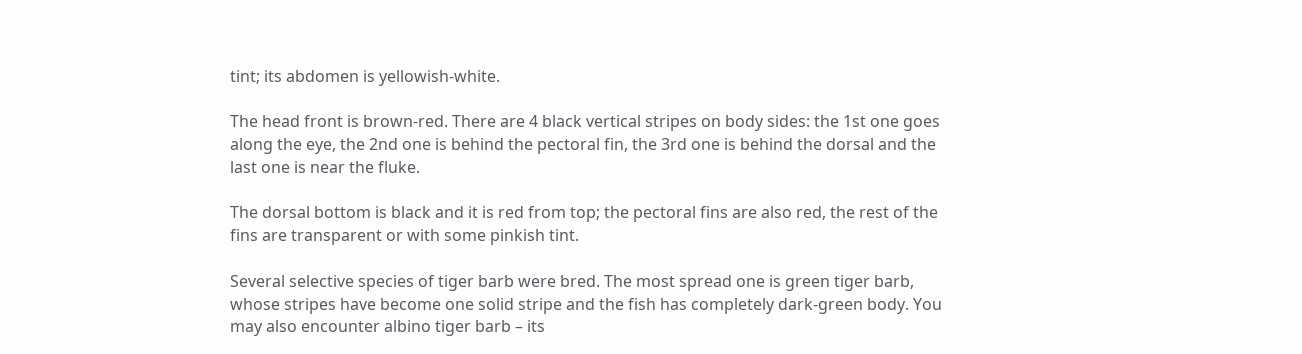tint; its abdomen is yellowish-white.

The head front is brown-red. There are 4 black vertical stripes on body sides: the 1st one goes along the eye, the 2nd one is behind the pectoral fin, the 3rd one is behind the dorsal and the last one is near the fluke.

The dorsal bottom is black and it is red from top; the pectoral fins are also red, the rest of the fins are transparent or with some pinkish tint.

Several selective species of tiger barb were bred. The most spread one is green tiger barb, whose stripes have become one solid stripe and the fish has completely dark-green body. You may also encounter albino tiger barb – its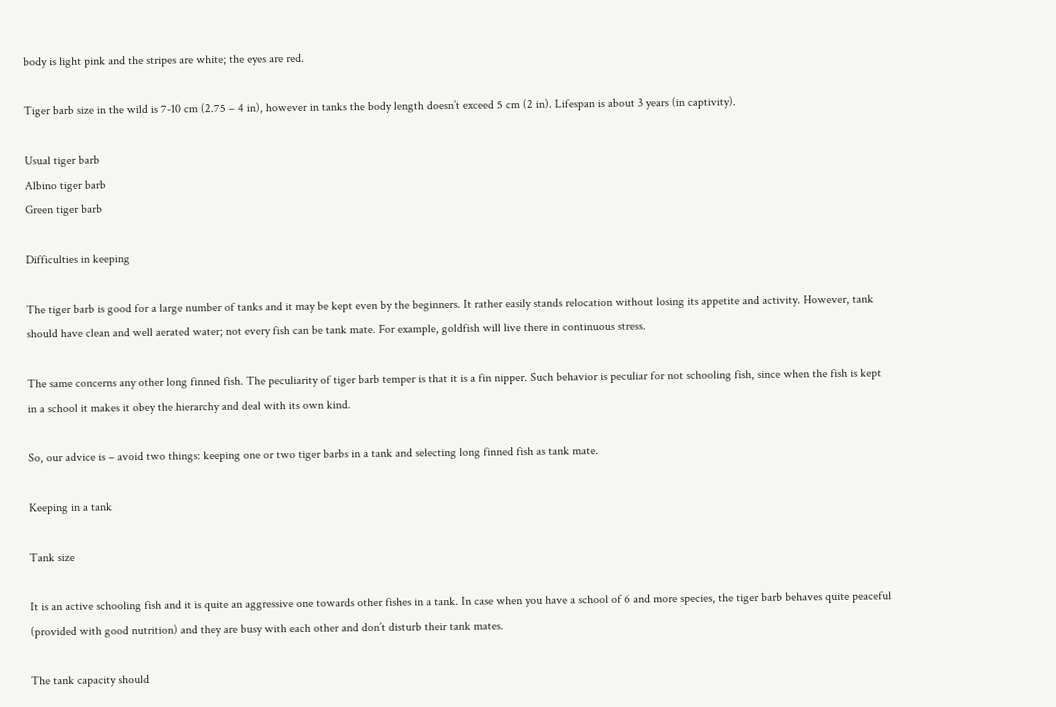body is light pink and the stripes are white; the eyes are red.

Tiger barb size in the wild is 7-10 cm (2.75 – 4 in), however in tanks the body length doesn’t exceed 5 cm (2 in). Lifespan is about 3 years (in captivity).

Usual tiger barb
Albino tiger barb
Green tiger barb

Difficulties in keeping

The tiger barb is good for a large number of tanks and it may be kept even by the beginners. It rather easily stands relocation without losing its appetite and activity. However, tank should have clean and well aerated water; not every fish can be tank mate. For example, goldfish will live there in continuous stress.

The same concerns any other long finned fish. The peculiarity of tiger barb temper is that it is a fin nipper. Such behavior is peculiar for not schooling fish, since when the fish is kept in a school it makes it obey the hierarchy and deal with its own kind.

So, our advice is – avoid two things: keeping one or two tiger barbs in a tank and selecting long finned fish as tank mate.

Keeping in a tank

Tank size

It is an active schooling fish and it is quite an aggressive one towards other fishes in a tank. In case when you have a school of 6 and more species, the tiger barb behaves quite peaceful (provided with good nutrition) and they are busy with each other and don’t disturb their tank mates.

The tank capacity should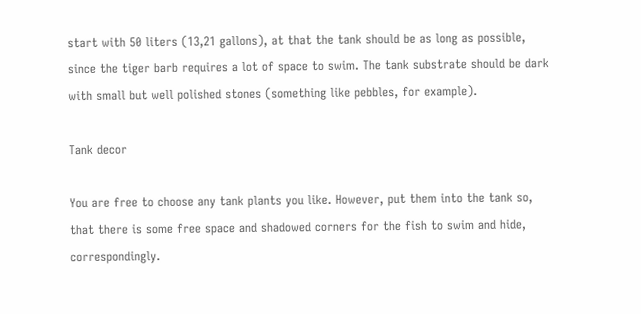start with 50 liters (13,21 gallons), at that the tank should be as long as possible, since the tiger barb requires a lot of space to swim. The tank substrate should be dark with small but well polished stones (something like pebbles, for example).

Tank decor

You are free to choose any tank plants you like. However, put them into the tank so, that there is some free space and shadowed corners for the fish to swim and hide, correspondingly.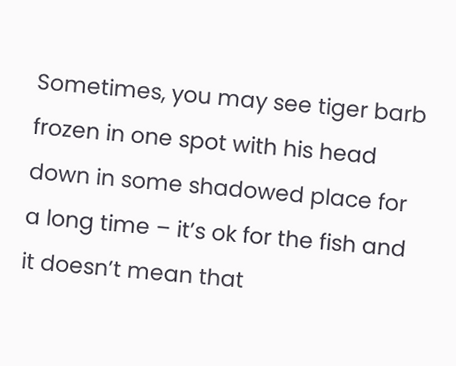Sometimes, you may see tiger barb frozen in one spot with his head down in some shadowed place for a long time – it’s ok for the fish and it doesn’t mean that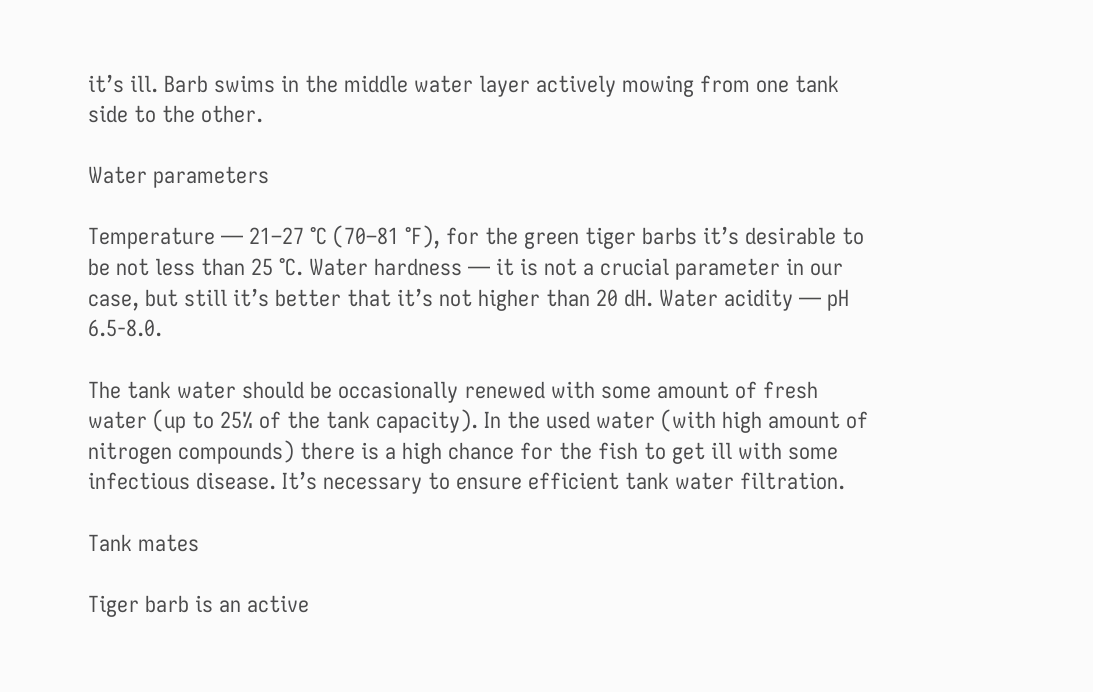it’s ill. Barb swims in the middle water layer actively mowing from one tank side to the other.

Water parameters

Temperature — 21–27 °C (70–81 °F), for the green tiger barbs it’s desirable to be not less than 25 °C. Water hardness — it is not a crucial parameter in our case, but still it’s better that it’s not higher than 20 dH. Water acidity — pH 6.5-8.0.

The tank water should be occasionally renewed with some amount of fresh water (up to 25% of the tank capacity). In the used water (with high amount of nitrogen compounds) there is a high chance for the fish to get ill with some infectious disease. It’s necessary to ensure efficient tank water filtration.

Tank mates

Tiger barb is an active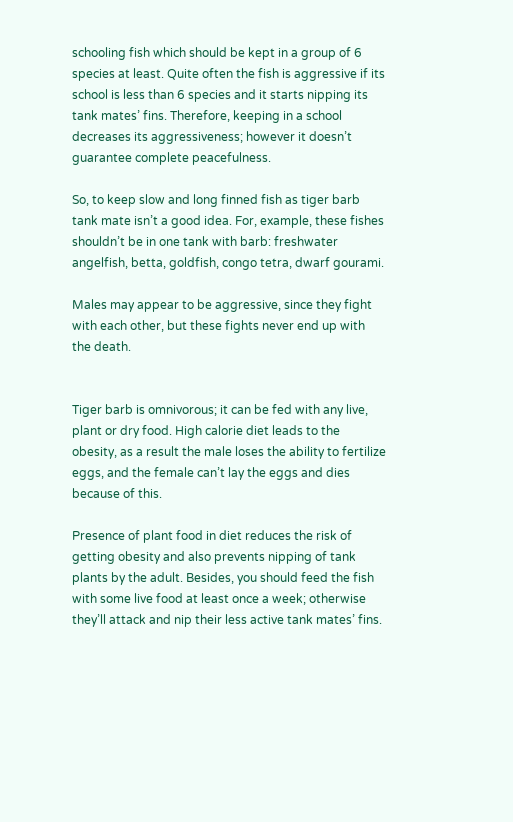schooling fish which should be kept in a group of 6 species at least. Quite often the fish is aggressive if its school is less than 6 species and it starts nipping its tank mates’ fins. Therefore, keeping in a school decreases its aggressiveness; however it doesn’t guarantee complete peacefulness.

So, to keep slow and long finned fish as tiger barb tank mate isn’t a good idea. For, example, these fishes shouldn’t be in one tank with barb: freshwater angelfish, betta, goldfish, congo tetra, dwarf gourami.

Males may appear to be aggressive, since they fight with each other, but these fights never end up with the death.


Tiger barb is omnivorous; it can be fed with any live, plant or dry food. High calorie diet leads to the obesity, as a result the male loses the ability to fertilize eggs, and the female can’t lay the eggs and dies because of this.

Presence of plant food in diet reduces the risk of getting obesity and also prevents nipping of tank plants by the adult. Besides, you should feed the fish with some live food at least once a week; otherwise they’ll attack and nip their less active tank mates’ fins.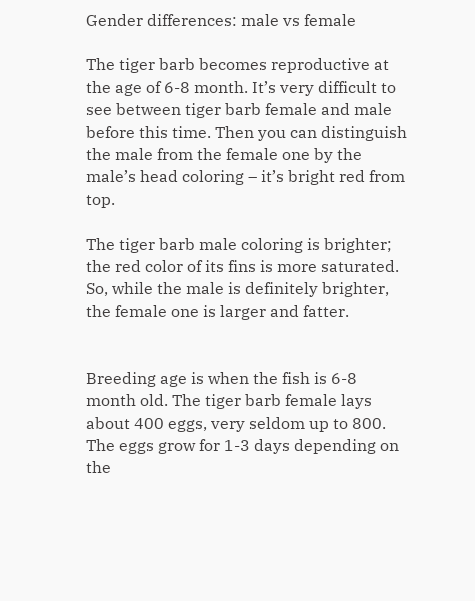Gender differences: male vs female

The tiger barb becomes reproductive at the age of 6-8 month. It’s very difficult to see between tiger barb female and male before this time. Then you can distinguish the male from the female one by the male’s head coloring – it’s bright red from top.

The tiger barb male coloring is brighter; the red color of its fins is more saturated. So, while the male is definitely brighter, the female one is larger and fatter.


Breeding age is when the fish is 6-8 month old. The tiger barb female lays about 400 eggs, very seldom up to 800. The eggs grow for 1-3 days depending on the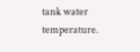tank water temperature.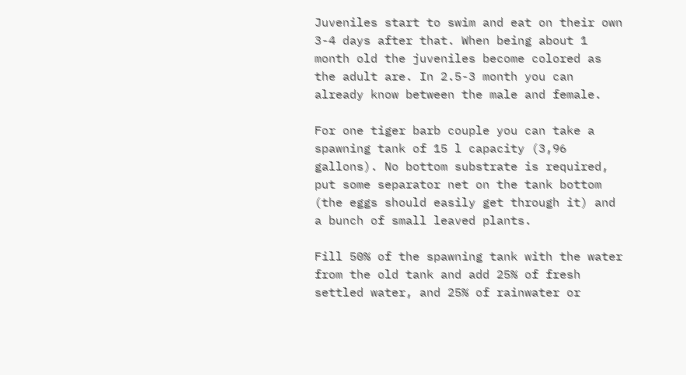Juveniles start to swim and eat on their own 3-4 days after that. When being about 1 month old the juveniles become colored as the adult are. In 2.5-3 month you can already know between the male and female.

For one tiger barb couple you can take a spawning tank of 15 l capacity (3,96 gallons). No bottom substrate is required, put some separator net on the tank bottom (the eggs should easily get through it) and a bunch of small leaved plants.

Fill 50% of the spawning tank with the water from the old tank and add 25% of fresh settled water, and 25% of rainwater or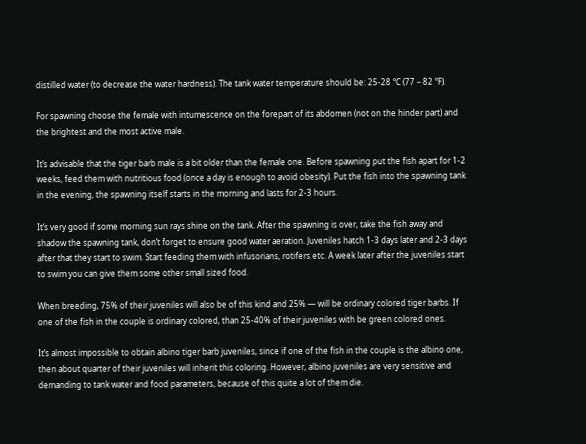distilled water (to decrease the water hardness). The tank water temperature should be: 25-28 °C (77 – 82 °F).

For spawning choose the female with intumescence on the forepart of its abdomen (not on the hinder part) and the brightest and the most active male.

It’s advisable that the tiger barb male is a bit older than the female one. Before spawning put the fish apart for 1-2 weeks, feed them with nutritious food (once a day is enough to avoid obesity). Put the fish into the spawning tank in the evening, the spawning itself starts in the morning and lasts for 2-3 hours.

It’s very good if some morning sun rays shine on the tank. After the spawning is over, take the fish away and shadow the spawning tank, don’t forget to ensure good water aeration. Juveniles hatch 1-3 days later and 2-3 days after that they start to swim. Start feeding them with infusorians, rotifers etc. A week later after the juveniles start to swim you can give them some other small sized food.

When breeding, 75% of their juveniles will also be of this kind and 25% — will be ordinary colored tiger barbs. If one of the fish in the couple is ordinary colored, than 25-40% of their juveniles with be green colored ones.

It’s almost impossible to obtain albino tiger barb juveniles, since if one of the fish in the couple is the albino one, then about quarter of their juveniles will inherit this coloring. However, albino juveniles are very sensitive and demanding to tank water and food parameters, because of this quite a lot of them die.